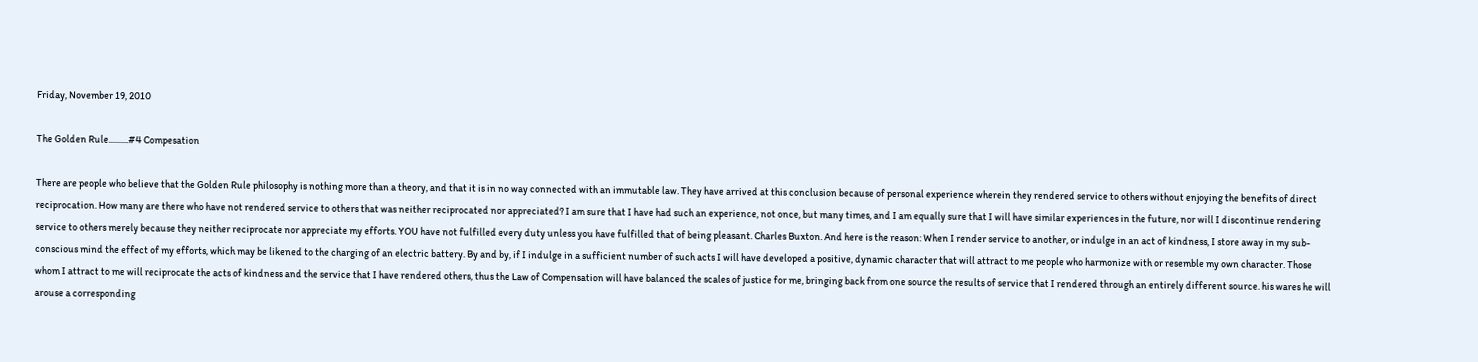Friday, November 19, 2010

The Golden Rule..........#4 Compesation

There are people who believe that the Golden Rule philosophy is nothing more than a theory, and that it is in no way connected with an immutable law. They have arrived at this conclusion because of personal experience wherein they rendered service to others without enjoying the benefits of direct reciprocation. How many are there who have not rendered service to others that was neither reciprocated nor appreciated? I am sure that I have had such an experience, not once, but many times, and I am equally sure that I will have similar experiences in the future, nor will I discontinue rendering service to others merely because they neither reciprocate nor appreciate my efforts. YOU have not fulfilled every duty unless you have fulfilled that of being pleasant. Charles Buxton. And here is the reason: When I render service to another, or indulge in an act of kindness, I store away in my sub-conscious mind the effect of my efforts, which may be likened to the charging of an electric battery. By and by, if I indulge in a sufficient number of such acts I will have developed a positive, dynamic character that will attract to me people who harmonize with or resemble my own character. Those whom I attract to me will reciprocate the acts of kindness and the service that I have rendered others, thus the Law of Compensation will have balanced the scales of justice for me, bringing back from one source the results of service that I rendered through an entirely different source. his wares he will arouse a corresponding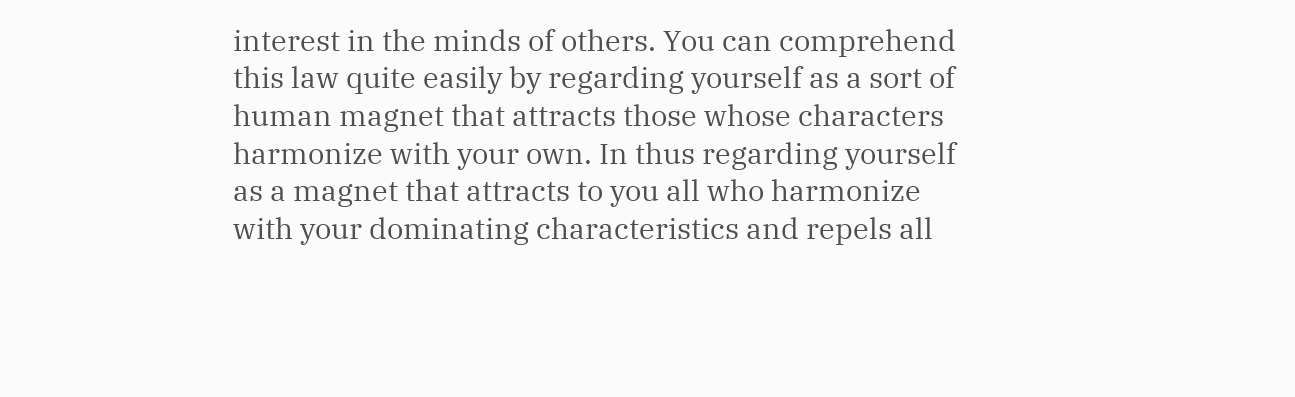interest in the minds of others. You can comprehend this law quite easily by regarding yourself as a sort of human magnet that attracts those whose characters harmonize with your own. In thus regarding yourself as a magnet that attracts to you all who harmonize with your dominating characteristics and repels all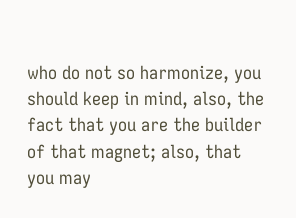who do not so harmonize, you should keep in mind, also, the fact that you are the builder of that magnet; also, that you may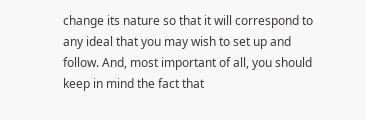change its nature so that it will correspond to any ideal that you may wish to set up and follow. And, most important of all, you should keep in mind the fact that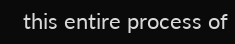this entire process of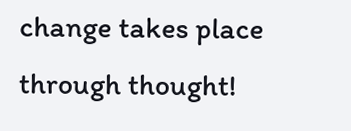change takes place through thought!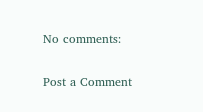No comments:

Post a Comment